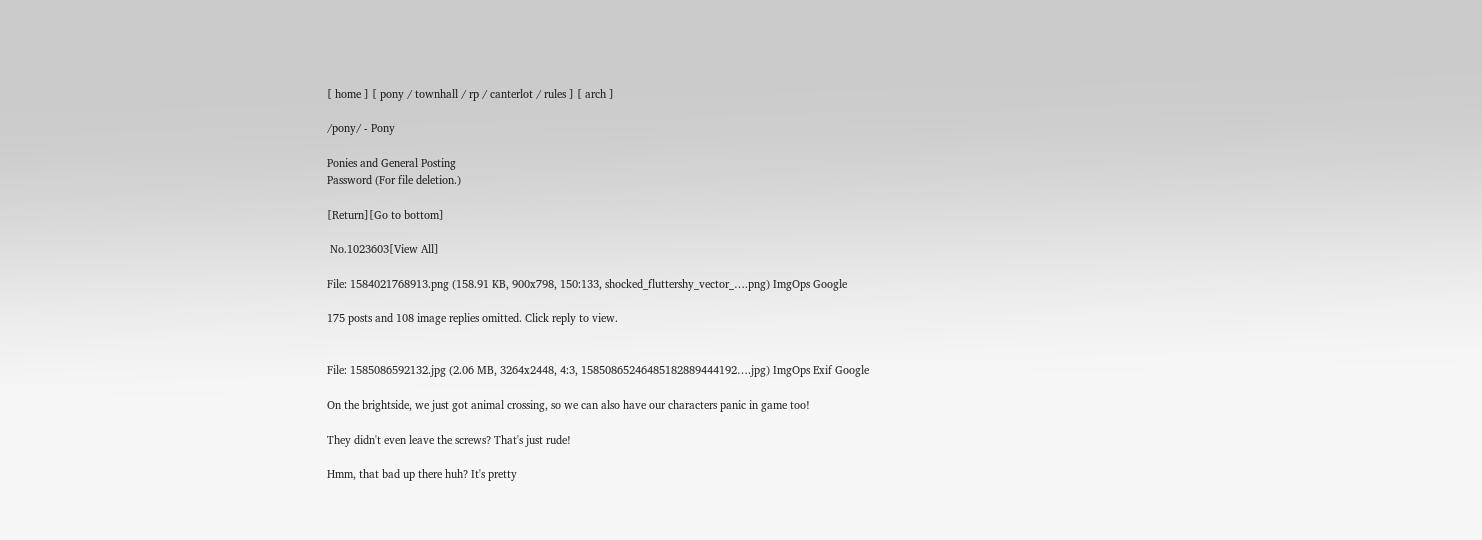[ home ] [ pony / townhall / rp / canterlot / rules ] [ arch ]

/pony/ - Pony

Ponies and General Posting
Password (For file deletion.)

[Return][Go to bottom]

 No.1023603[View All]

File: 1584021768913.png (158.91 KB, 900x798, 150:133, shocked_fluttershy_vector_….png) ImgOps Google

175 posts and 108 image replies omitted. Click reply to view.


File: 1585086592132.jpg (2.06 MB, 3264x2448, 4:3, 15850865246485182889444192….jpg) ImgOps Exif Google

On the brightside, we just got animal crossing, so we can also have our characters panic in game too!

They didn't even leave the screws? That's just rude!

Hmm, that bad up there huh? It's pretty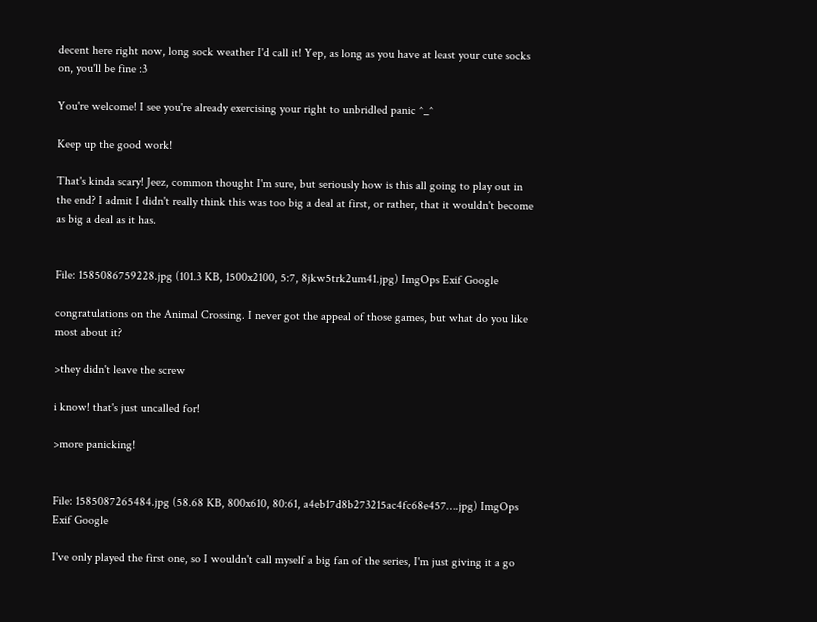decent here right now, long sock weather I'd call it! Yep, as long as you have at least your cute socks on, you'll be fine :3

You're welcome! I see you're already exercising your right to unbridled panic ^_^

Keep up the good work!

That's kinda scary! Jeez, common thought I'm sure, but seriously how is this all going to play out in the end? I admit I didn't really think this was too big a deal at first, or rather, that it wouldn't become as big a deal as it has.


File: 1585086759228.jpg (101.3 KB, 1500x2100, 5:7, 8jkw5trk2um41.jpg) ImgOps Exif Google

congratulations on the Animal Crossing. I never got the appeal of those games, but what do you like most about it?

>they didn't leave the screw

i know! that's just uncalled for!

>more panicking!


File: 1585087265484.jpg (58.68 KB, 800x610, 80:61, a4eb17d8b273215ac4fc68e457….jpg) ImgOps Exif Google

I've only played the first one, so I wouldn't call myself a big fan of the series, I'm just giving it a go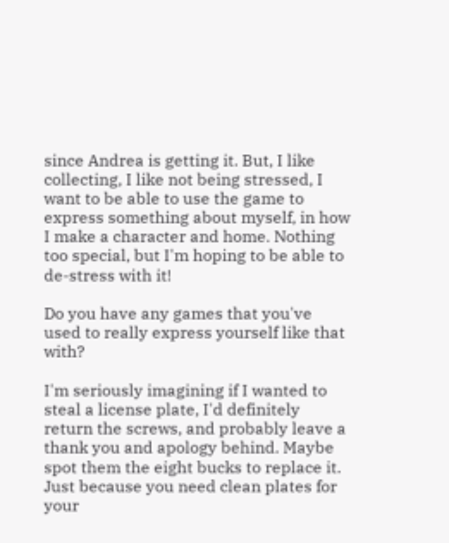since Andrea is getting it. But, I like collecting, I like not being stressed, I want to be able to use the game to express something about myself, in how I make a character and home. Nothing too special, but I'm hoping to be able to de-stress with it!

Do you have any games that you've used to really express yourself like that with?

I'm seriously imagining if I wanted to steal a license plate, I'd definitely return the screws, and probably leave a thank you and apology behind. Maybe spot them the eight bucks to replace it. Just because you need clean plates for your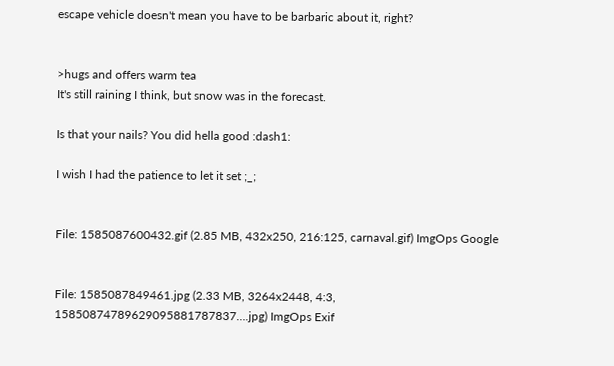escape vehicle doesn't mean you have to be barbaric about it, right?


>hugs and offers warm tea
It's still raining I think, but snow was in the forecast.

Is that your nails? You did hella good :dash1:

I wish I had the patience to let it set ;_;


File: 1585087600432.gif (2.85 MB, 432x250, 216:125, carnaval.gif) ImgOps Google


File: 1585087849461.jpg (2.33 MB, 3264x2448, 4:3, 15850874789629095881787837….jpg) ImgOps Exif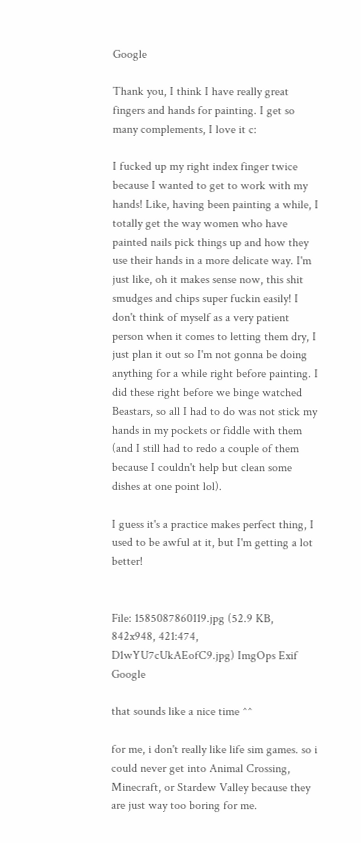Google

Thank you, I think I have really great fingers and hands for painting. I get so many complements, I love it c:

I fucked up my right index finger twice because I wanted to get to work with my hands! Like, having been painting a while, I totally get the way women who have painted nails pick things up and how they use their hands in a more delicate way. I'm just like, oh it makes sense now, this shit smudges and chips super fuckin easily! I don't think of myself as a very patient person when it comes to letting them dry, I just plan it out so I'm not gonna be doing anything for a while right before painting. I did these right before we binge watched Beastars, so all I had to do was not stick my hands in my pockets or fiddle with them (and I still had to redo a couple of them because I couldn't help but clean some dishes at one point lol).

I guess it's a practice makes perfect thing, I used to be awful at it, but I'm getting a lot better!


File: 1585087860119.jpg (52.9 KB, 842x948, 421:474, D1wYU7cUkAEofC9.jpg) ImgOps Exif Google

that sounds like a nice time ^^

for me, i don't really like life sim games. so i could never get into Animal Crossing, Minecraft, or Stardew Valley because they are just way too boring for me.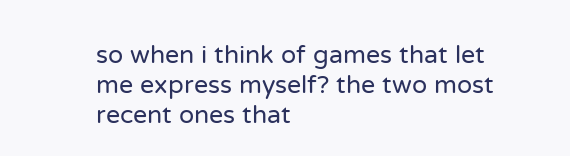so when i think of games that let me express myself? the two most recent ones that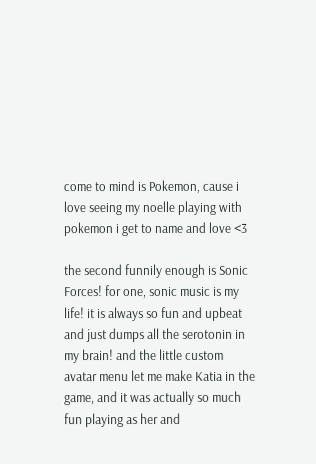come to mind is Pokemon, cause i love seeing my noelle playing with pokemon i get to name and love <3

the second funnily enough is Sonic Forces! for one, sonic music is my life! it is always so fun and upbeat and just dumps all the serotonin in my brain! and the little custom avatar menu let me make Katia in the game, and it was actually so much fun playing as her and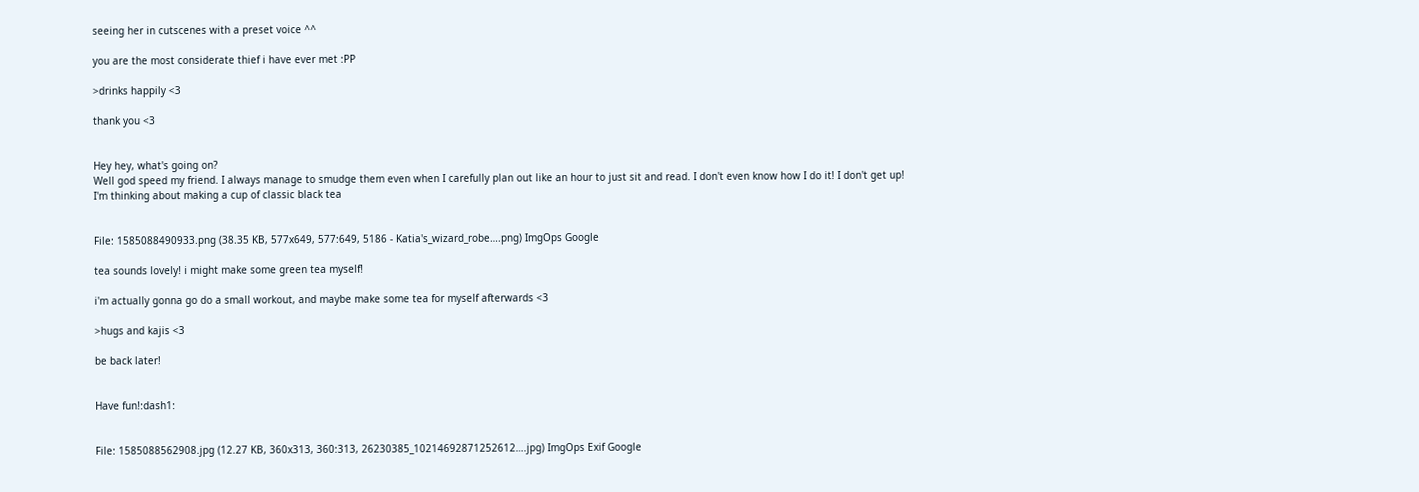seeing her in cutscenes with a preset voice ^^

you are the most considerate thief i have ever met :PP

>drinks happily <3

thank you <3


Hey hey, what's going on?
Well god speed my friend. I always manage to smudge them even when I carefully plan out like an hour to just sit and read. I don't even know how I do it! I don't get up!
I'm thinking about making a cup of classic black tea


File: 1585088490933.png (38.35 KB, 577x649, 577:649, 5186 - Katia's_wizard_robe….png) ImgOps Google

tea sounds lovely! i might make some green tea myself!

i'm actually gonna go do a small workout, and maybe make some tea for myself afterwards <3

>hugs and kajis <3

be back later!


Have fun!:dash1:


File: 1585088562908.jpg (12.27 KB, 360x313, 360:313, 26230385_10214692871252612….jpg) ImgOps Exif Google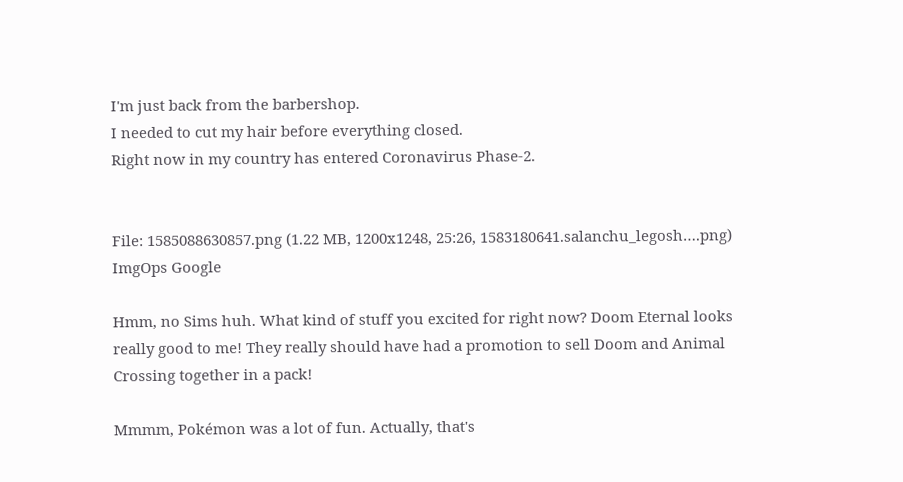I'm just back from the barbershop.
I needed to cut my hair before everything closed.
Right now in my country has entered Coronavirus Phase-2.


File: 1585088630857.png (1.22 MB, 1200x1248, 25:26, 1583180641.salanchu_legosh….png) ImgOps Google

Hmm, no Sims huh. What kind of stuff you excited for right now? Doom Eternal looks really good to me! They really should have had a promotion to sell Doom and Animal Crossing together in a pack!

Mmmm, Pokémon was a lot of fun. Actually, that's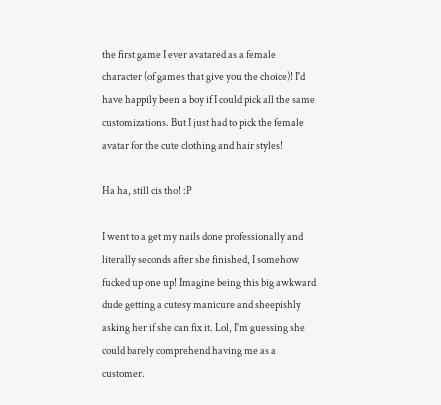the first game I ever avatared as a female character (of games that give you the choice)! I'd have happily been a boy if I could pick all the same customizations. But I just had to pick the female avatar for the cute clothing and hair styles!

Ha ha, still cis tho! :P

I went to a get my nails done professionally and literally seconds after she finished, I somehow fucked up one up! Imagine being this big awkward dude getting a cutesy manicure and sheepishly asking her if she can fix it. Lol, I'm guessing she could barely comprehend having me as a customer.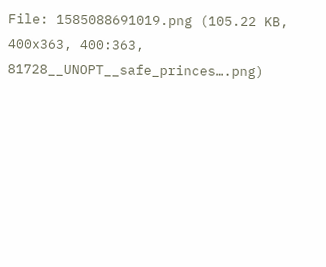File: 1585088691019.png (105.22 KB, 400x363, 400:363, 81728__UNOPT__safe_princes….png)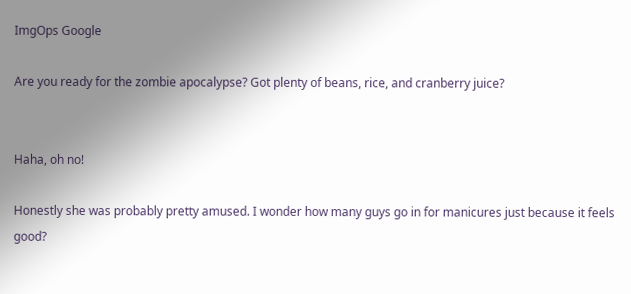ImgOps Google

Are you ready for the zombie apocalypse? Got plenty of beans, rice, and cranberry juice?


Haha, oh no!

Honestly she was probably pretty amused. I wonder how many guys go in for manicures just because it feels good?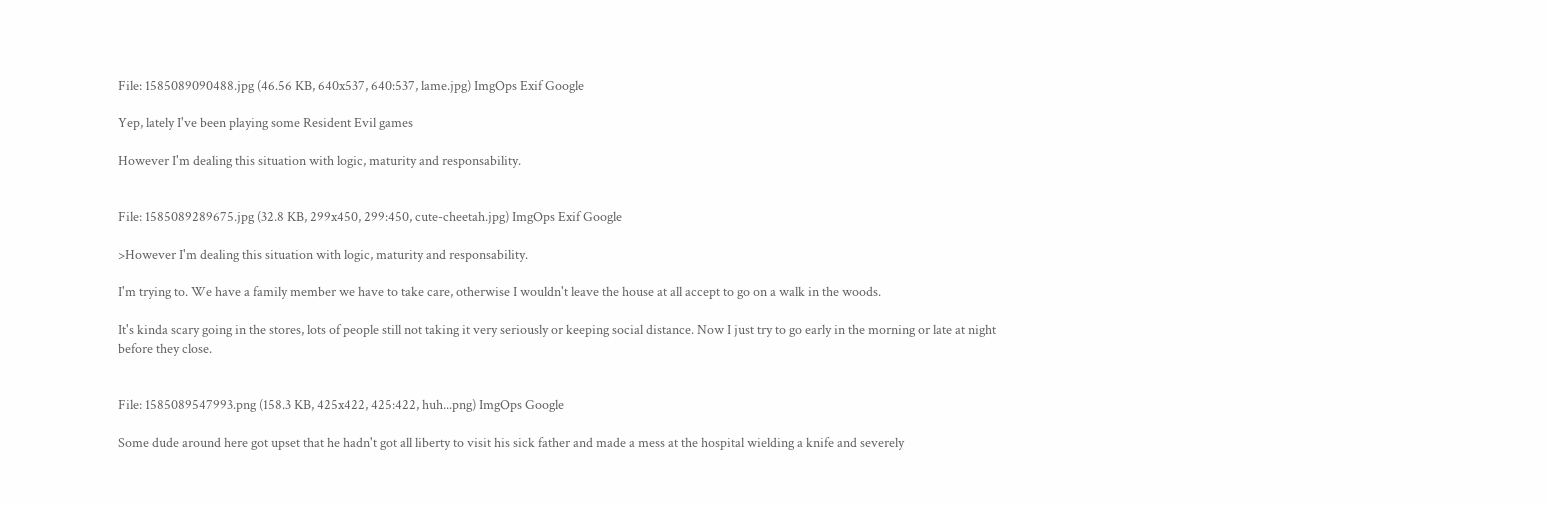File: 1585089090488.jpg (46.56 KB, 640x537, 640:537, lame.jpg) ImgOps Exif Google

Yep, lately I've been playing some Resident Evil games

However I'm dealing this situation with logic, maturity and responsability.


File: 1585089289675.jpg (32.8 KB, 299x450, 299:450, cute-cheetah.jpg) ImgOps Exif Google

>However I'm dealing this situation with logic, maturity and responsability.

I'm trying to. We have a family member we have to take care, otherwise I wouldn't leave the house at all accept to go on a walk in the woods.

It's kinda scary going in the stores, lots of people still not taking it very seriously or keeping social distance. Now I just try to go early in the morning or late at night before they close.


File: 1585089547993.png (158.3 KB, 425x422, 425:422, huh...png) ImgOps Google

Some dude around here got upset that he hadn't got all liberty to visit his sick father and made a mess at the hospital wielding a knife and severely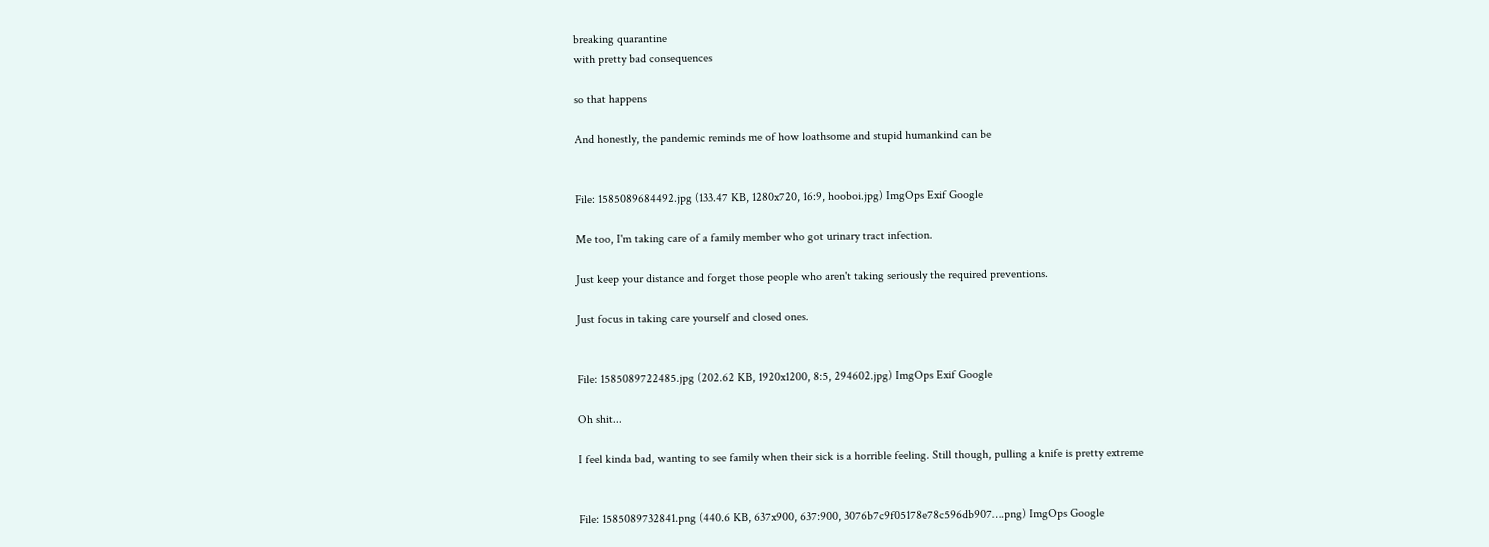breaking quarantine
with pretty bad consequences

so that happens

And honestly, the pandemic reminds me of how loathsome and stupid humankind can be


File: 1585089684492.jpg (133.47 KB, 1280x720, 16:9, hooboi.jpg) ImgOps Exif Google

Me too, I'm taking care of a family member who got urinary tract infection.

Just keep your distance and forget those people who aren't taking seriously the required preventions.

Just focus in taking care yourself and closed ones.


File: 1585089722485.jpg (202.62 KB, 1920x1200, 8:5, 294602.jpg) ImgOps Exif Google

Oh shit...

I feel kinda bad, wanting to see family when their sick is a horrible feeling. Still though, pulling a knife is pretty extreme


File: 1585089732841.png (440.6 KB, 637x900, 637:900, 3076b7c9f05178e78c596db907….png) ImgOps Google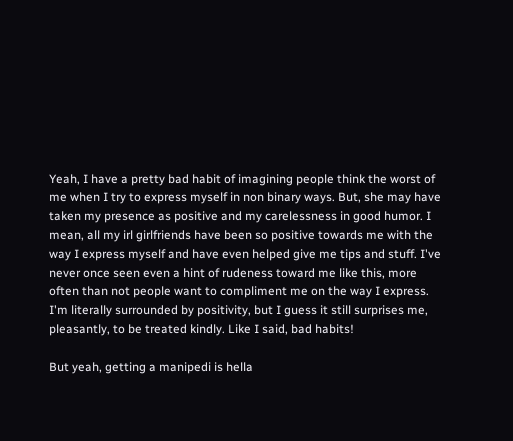Yeah, I have a pretty bad habit of imagining people think the worst of me when I try to express myself in non binary ways. But, she may have taken my presence as positive and my carelessness in good humor. I mean, all my irl girlfriends have been so positive towards me with the way I express myself and have even helped give me tips and stuff. I've never once seen even a hint of rudeness toward me like this, more often than not people want to compliment me on the way I express. I'm literally surrounded by positivity, but I guess it still surprises me, pleasantly, to be treated kindly. Like I said, bad habits!

But yeah, getting a manipedi is hella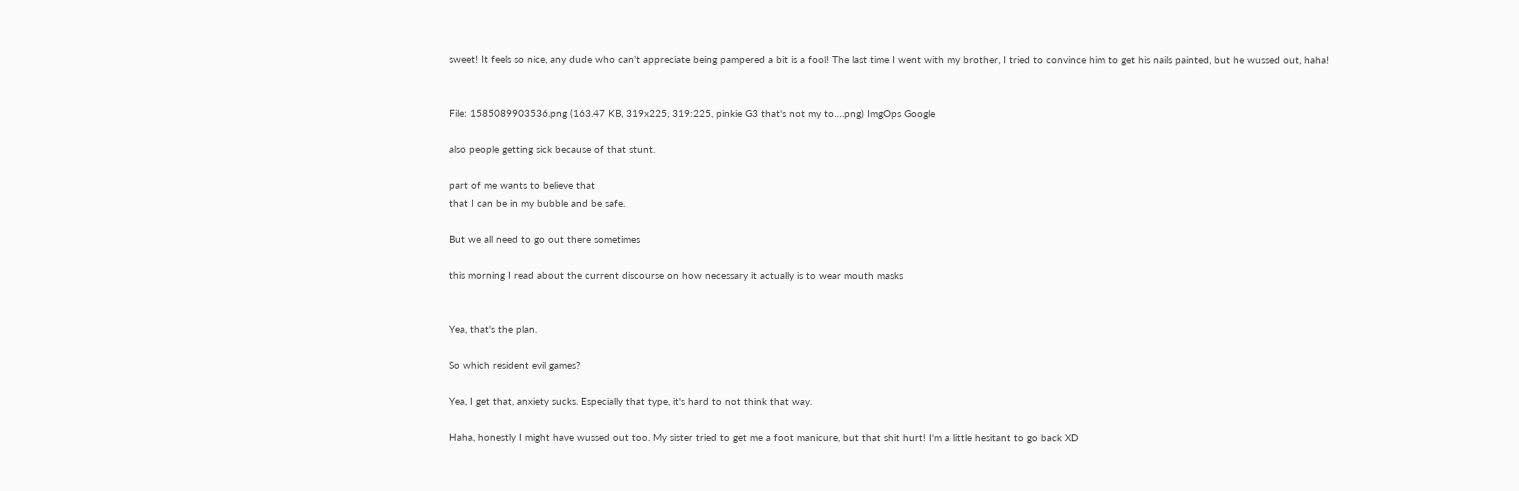sweet! It feels so nice, any dude who can't appreciate being pampered a bit is a fool! The last time I went with my brother, I tried to convince him to get his nails painted, but he wussed out, haha!


File: 1585089903536.png (163.47 KB, 319x225, 319:225, pinkie G3 that's not my to….png) ImgOps Google

also people getting sick because of that stunt.

part of me wants to believe that
that I can be in my bubble and be safe.

But we all need to go out there sometimes

this morning I read about the current discourse on how necessary it actually is to wear mouth masks


Yea, that's the plan.

So which resident evil games?

Yea, I get that, anxiety sucks. Especially that type, it's hard to not think that way.

Haha, honestly I might have wussed out too. My sister tried to get me a foot manicure, but that shit hurt! I'm a little hesitant to go back XD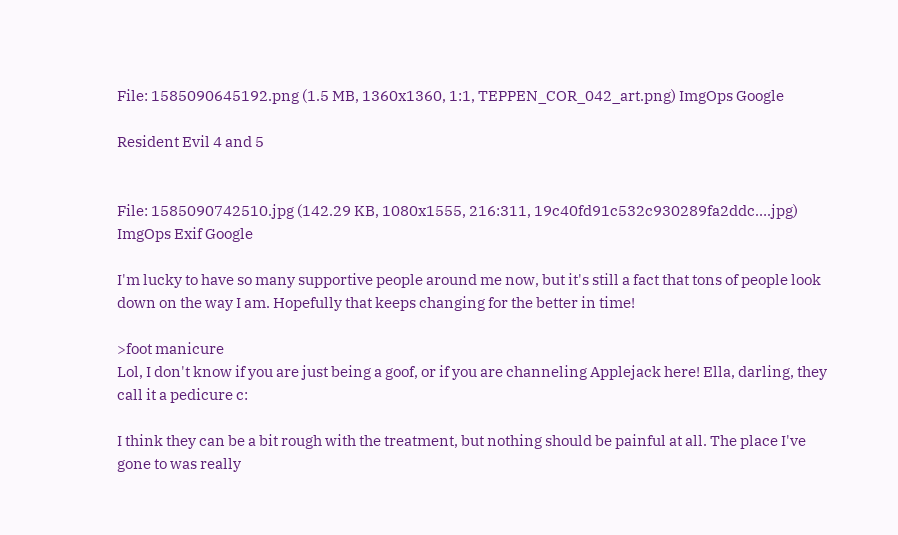File: 1585090645192.png (1.5 MB, 1360x1360, 1:1, TEPPEN_COR_042_art.png) ImgOps Google

Resident Evil 4 and 5


File: 1585090742510.jpg (142.29 KB, 1080x1555, 216:311, 19c40fd91c532c930289fa2ddc….jpg) ImgOps Exif Google

I'm lucky to have so many supportive people around me now, but it's still a fact that tons of people look down on the way I am. Hopefully that keeps changing for the better in time!

>foot manicure
Lol, I don't know if you are just being a goof, or if you are channeling Applejack here! Ella, darling, they call it a pedicure c:

I think they can be a bit rough with the treatment, but nothing should be painful at all. The place I've gone to was really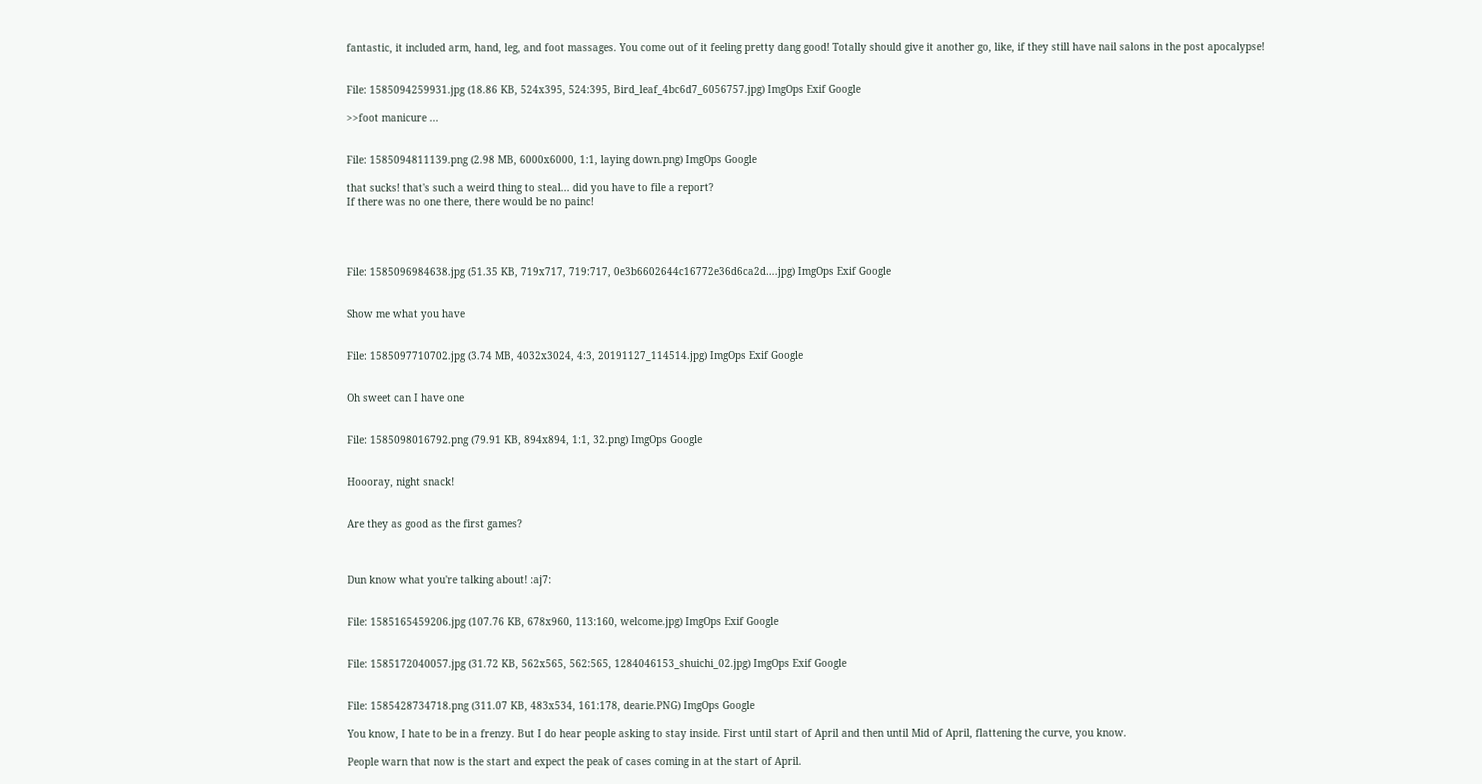fantastic, it included arm, hand, leg, and foot massages. You come out of it feeling pretty dang good! Totally should give it another go, like, if they still have nail salons in the post apocalypse!


File: 1585094259931.jpg (18.86 KB, 524x395, 524:395, Bird_leaf_4bc6d7_6056757.jpg) ImgOps Exif Google

>>foot manicure ...


File: 1585094811139.png (2.98 MB, 6000x6000, 1:1, laying down.png) ImgOps Google

that sucks! that's such a weird thing to steal... did you have to file a report?
If there was no one there, there would be no painc!




File: 1585096984638.jpg (51.35 KB, 719x717, 719:717, 0e3b6602644c16772e36d6ca2d….jpg) ImgOps Exif Google


Show me what you have


File: 1585097710702.jpg (3.74 MB, 4032x3024, 4:3, 20191127_114514.jpg) ImgOps Exif Google


Oh sweet can I have one


File: 1585098016792.png (79.91 KB, 894x894, 1:1, 32.png) ImgOps Google


Hoooray, night snack!


Are they as good as the first games?



Dun know what you're talking about! :aj7:


File: 1585165459206.jpg (107.76 KB, 678x960, 113:160, welcome.jpg) ImgOps Exif Google


File: 1585172040057.jpg (31.72 KB, 562x565, 562:565, 1284046153_shuichi_02.jpg) ImgOps Exif Google


File: 1585428734718.png (311.07 KB, 483x534, 161:178, dearie.PNG) ImgOps Google

You know, I hate to be in a frenzy. But I do hear people asking to stay inside. First until start of April and then until Mid of April, flattening the curve, you know.

People warn that now is the start and expect the peak of cases coming in at the start of April.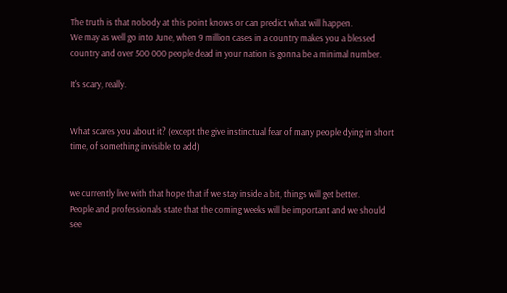The truth is that nobody at this point knows or can predict what will happen.
We may as well go into June, when 9 million cases in a country makes you a blessed country and over 500 000 people dead in your nation is gonna be a minimal number.

It's scary, really.


What scares you about it? (except the give instinctual fear of many people dying in short time, of something invisible to add)


we currently live with that hope that if we stay inside a bit, things will get better.
People and professionals state that the coming weeks will be important and we should see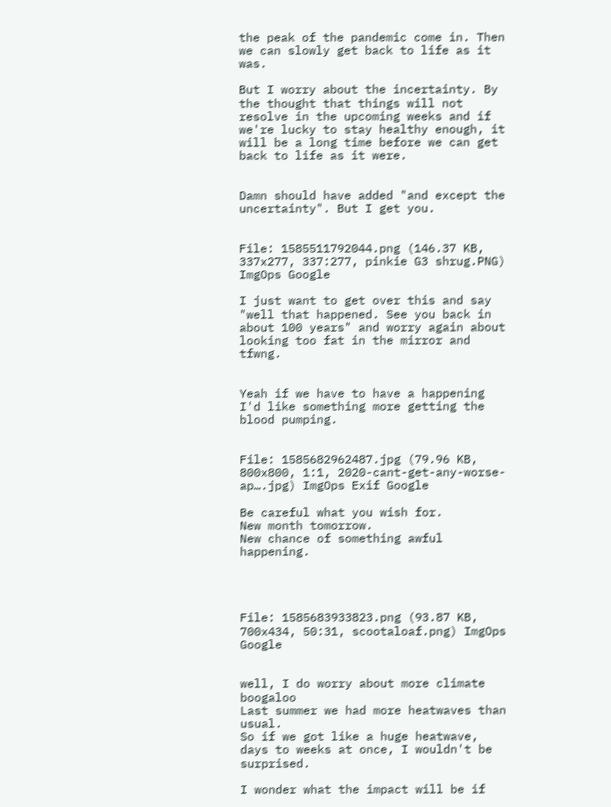the peak of the pandemic come in. Then we can slowly get back to life as it was.

But I worry about the incertainty. By the thought that things will not resolve in the upcoming weeks and if we're lucky to stay healthy enough, it will be a long time before we can get back to life as it were.


Damn should have added "and except the uncertainty". But I get you.


File: 1585511792044.png (146.37 KB, 337x277, 337:277, pinkie G3 shrug.PNG) ImgOps Google

I just want to get over this and say "well that happened. See you back in about 100 years" and worry again about looking too fat in the mirror and tfwng.


Yeah if we have to have a happening I'd like something more getting the blood pumping.


File: 1585682962487.jpg (79.96 KB, 800x800, 1:1, 2020-cant-get-any-worse-ap….jpg) ImgOps Exif Google

Be careful what you wish for.
New month tomorrow.
New chance of something awful happening.




File: 1585683933823.png (93.87 KB, 700x434, 50:31, scootaloaf.png) ImgOps Google


well, I do worry about more climate boogaloo
Last summer we had more heatwaves than usual.
So if we got like a huge heatwave, days to weeks at once, I wouldn't be surprised.

I wonder what the impact will be if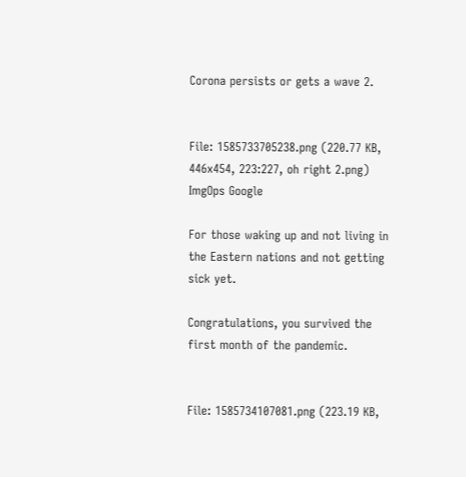Corona persists or gets a wave 2.


File: 1585733705238.png (220.77 KB, 446x454, 223:227, oh right 2.png) ImgOps Google

For those waking up and not living in the Eastern nations and not getting sick yet.

Congratulations, you survived the first month of the pandemic.


File: 1585734107081.png (223.19 KB,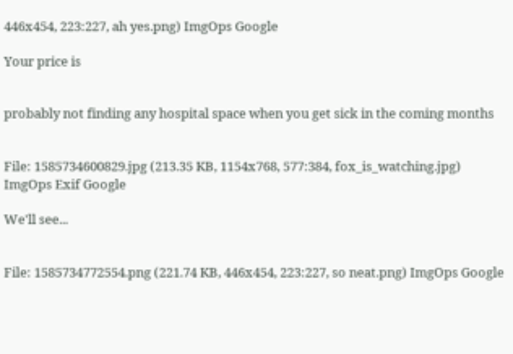446x454, 223:227, ah yes.png) ImgOps Google

Your price is


probably not finding any hospital space when you get sick in the coming months


File: 1585734600829.jpg (213.35 KB, 1154x768, 577:384, fox_is_watching.jpg) ImgOps Exif Google

We'll see...


File: 1585734772554.png (221.74 KB, 446x454, 223:227, so neat.png) ImgOps Google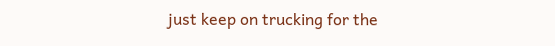just keep on trucking for the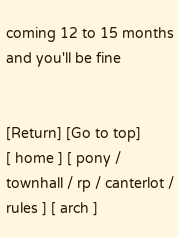coming 12 to 15 months and you'll be fine


[Return] [Go to top]
[ home ] [ pony / townhall / rp / canterlot / rules ] [ arch ]